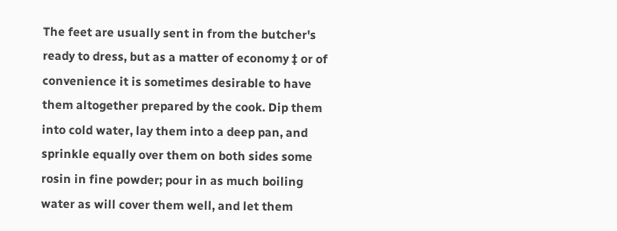The feet are usually sent in from the butcher's ready to dress, but as a matter of economy ‡ or of convenience it is sometimes desirable to have them altogether prepared by the cook. Dip them into cold water, lay them into a deep pan, and sprinkle equally over them on both sides some rosin in fine powder; pour in as much boiling water as will cover them well, and let them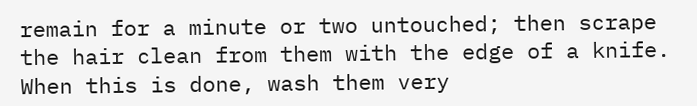remain for a minute or two untouched; then scrape the hair clean from them with the edge of a knife. When this is done, wash them very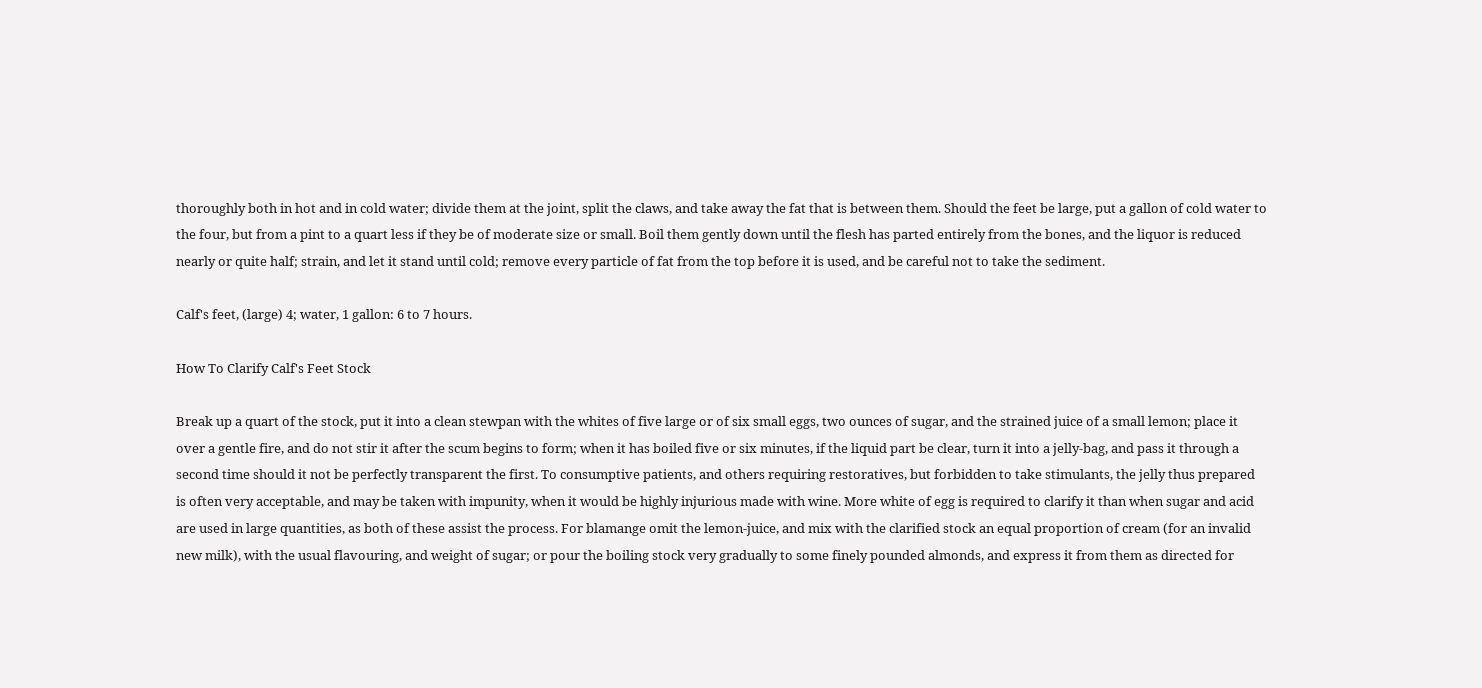thoroughly both in hot and in cold water; divide them at the joint, split the claws, and take away the fat that is between them. Should the feet be large, put a gallon of cold water to the four, but from a pint to a quart less if they be of moderate size or small. Boil them gently down until the flesh has parted entirely from the bones, and the liquor is reduced nearly or quite half; strain, and let it stand until cold; remove every particle of fat from the top before it is used, and be careful not to take the sediment.

Calf's feet, (large) 4; water, 1 gallon: 6 to 7 hours.

How To Clarify Calf's Feet Stock

Break up a quart of the stock, put it into a clean stewpan with the whites of five large or of six small eggs, two ounces of sugar, and the strained juice of a small lemon; place it over a gentle fire, and do not stir it after the scum begins to form; when it has boiled five or six minutes, if the liquid part be clear, turn it into a jelly-bag, and pass it through a second time should it not be perfectly transparent the first. To consumptive patients, and others requiring restoratives, but forbidden to take stimulants, the jelly thus prepared is often very acceptable, and may be taken with impunity, when it would be highly injurious made with wine. More white of egg is required to clarify it than when sugar and acid are used in large quantities, as both of these assist the process. For blamange omit the lemon-juice, and mix with the clarified stock an equal proportion of cream (for an invalid new milk), with the usual flavouring, and weight of sugar; or pour the boiling stock very gradually to some finely pounded almonds, and express it from them as directed for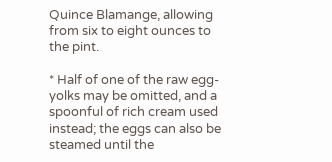Quince Blamange, allowing from six to eight ounces to the pint.

* Half of one of the raw egg-yolks may be omitted, and a spoonful of rich cream used instead; the eggs can also be steamed until the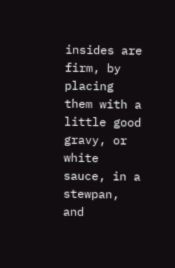insides are firm, by placing them with a little good gravy, or white sauce, in a stewpan, and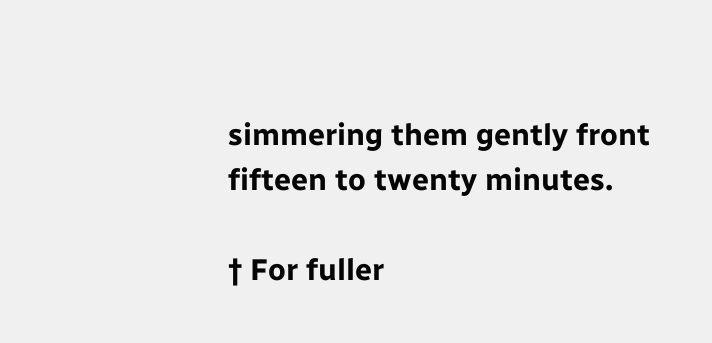simmering them gently front fifteen to twenty minutes.

† For fuller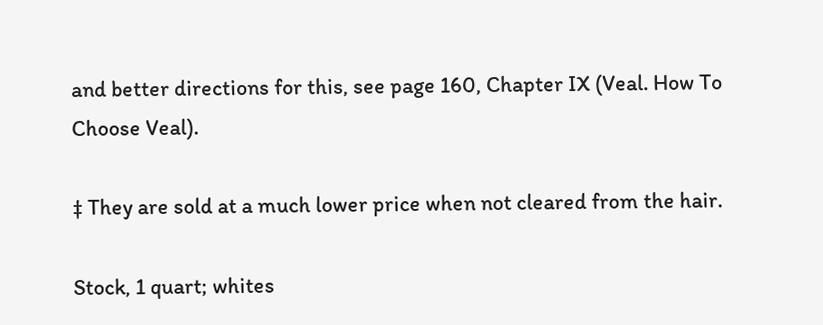and better directions for this, see page 160, Chapter IX (Veal. How To Choose Veal).

‡ They are sold at a much lower price when not cleared from the hair.

Stock, 1 quart; whites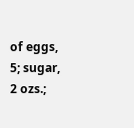of eggs, 5; sugar, 2 ozs.;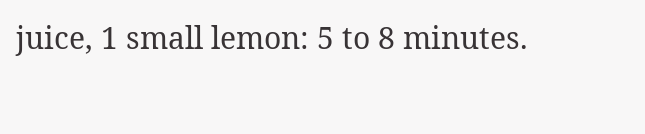juice, 1 small lemon: 5 to 8 minutes.